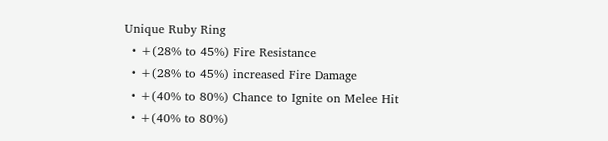Unique Ruby Ring
  • +(28% to 45%) Fire Resistance
  • +(28% to 45%) increased Fire Damage
  • +(40% to 80%) Chance to Ignite on Melee Hit
  • +(40% to 80%)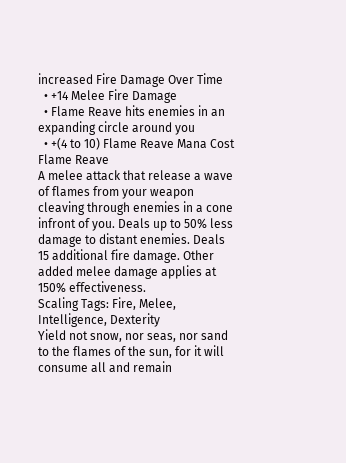increased Fire Damage Over Time
  • +14 Melee Fire Damage
  • Flame Reave hits enemies in an expanding circle around you
  • +(4 to 10) Flame Reave Mana Cost
Flame Reave
A melee attack that release a wave of flames from your weapon cleaving through enemies in a cone infront of you. Deals up to 50% less damage to distant enemies. Deals 15 additional fire damage. Other added melee damage applies at 150% effectiveness.
Scaling Tags: Fire, Melee, Intelligence, Dexterity
Yield not snow, nor seas, nor sand to the flames of the sun, for it will consume all and remain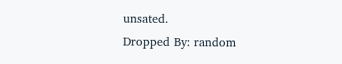unsated.
Dropped By: random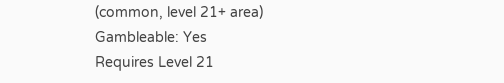(common, level 21+ area)
Gambleable: Yes
Requires Level 21